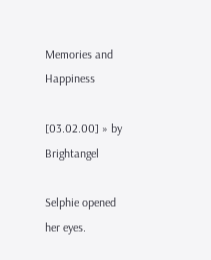Memories and Happiness

[03.02.00] » by Brightangel

Selphie opened her eyes.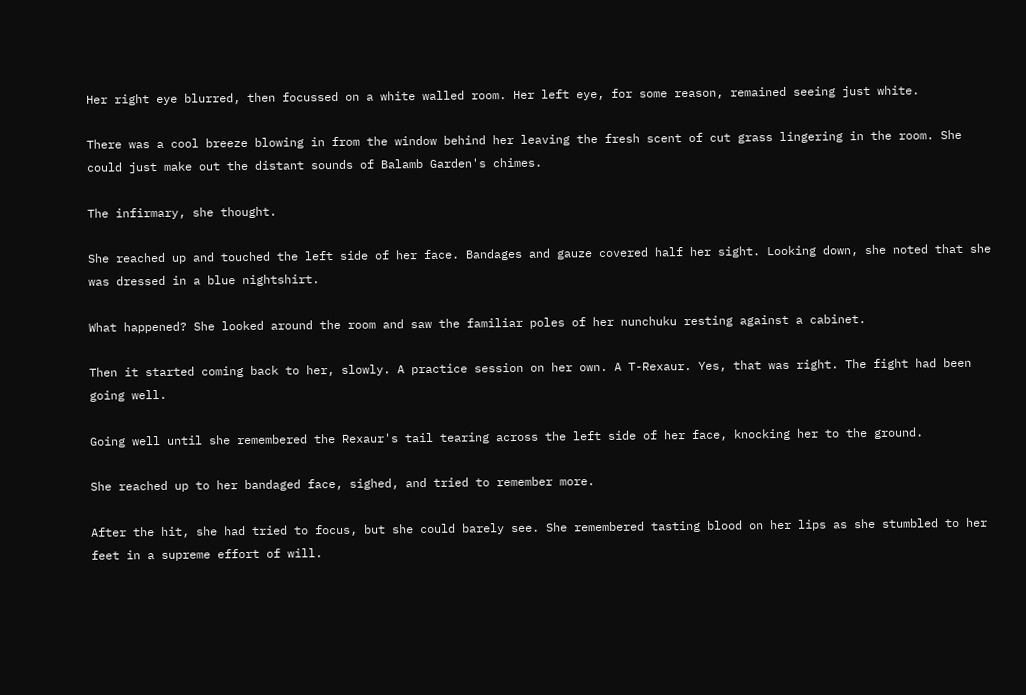Her right eye blurred, then focussed on a white walled room. Her left eye, for some reason, remained seeing just white.

There was a cool breeze blowing in from the window behind her leaving the fresh scent of cut grass lingering in the room. She could just make out the distant sounds of Balamb Garden's chimes.

The infirmary, she thought.

She reached up and touched the left side of her face. Bandages and gauze covered half her sight. Looking down, she noted that she was dressed in a blue nightshirt.

What happened? She looked around the room and saw the familiar poles of her nunchuku resting against a cabinet.

Then it started coming back to her, slowly. A practice session on her own. A T-Rexaur. Yes, that was right. The fight had been going well.

Going well until she remembered the Rexaur's tail tearing across the left side of her face, knocking her to the ground.

She reached up to her bandaged face, sighed, and tried to remember more.

After the hit, she had tried to focus, but she could barely see. She remembered tasting blood on her lips as she stumbled to her feet in a supreme effort of will.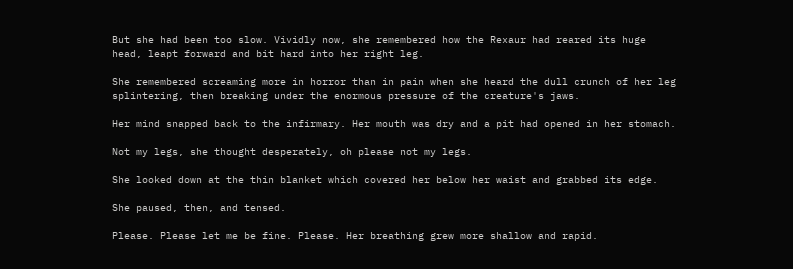But she had been too slow. Vividly now, she remembered how the Rexaur had reared its huge head, leapt forward and bit hard into her right leg.

She remembered screaming more in horror than in pain when she heard the dull crunch of her leg splintering, then breaking under the enormous pressure of the creature's jaws.

Her mind snapped back to the infirmary. Her mouth was dry and a pit had opened in her stomach.

Not my legs, she thought desperately, oh please not my legs.

She looked down at the thin blanket which covered her below her waist and grabbed its edge.

She paused, then, and tensed.

Please. Please let me be fine. Please. Her breathing grew more shallow and rapid.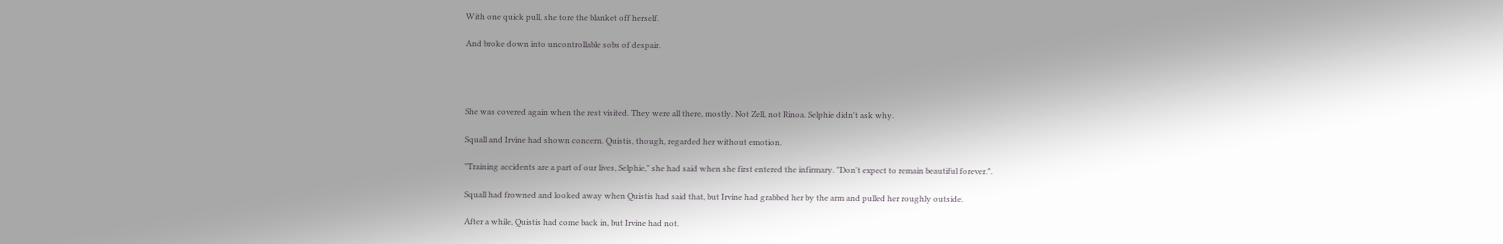With one quick pull, she tore the blanket off herself.

And broke down into uncontrollable sobs of despair.




She was covered again when the rest visited. They were all there, mostly. Not Zell, not Rinoa. Selphie didn't ask why.

Squall and Irvine had shown concern. Quistis, though, regarded her without emotion.

"Training accidents are a part of our lives, Selphie," she had said when she first entered the infirmary. "Don't expect to remain beautiful forever.".

Squall had frowned and looked away when Quistis had said that, but Irvine had grabbed her by the arm and pulled her roughly outside.

After a while, Quistis had come back in, but Irvine had not.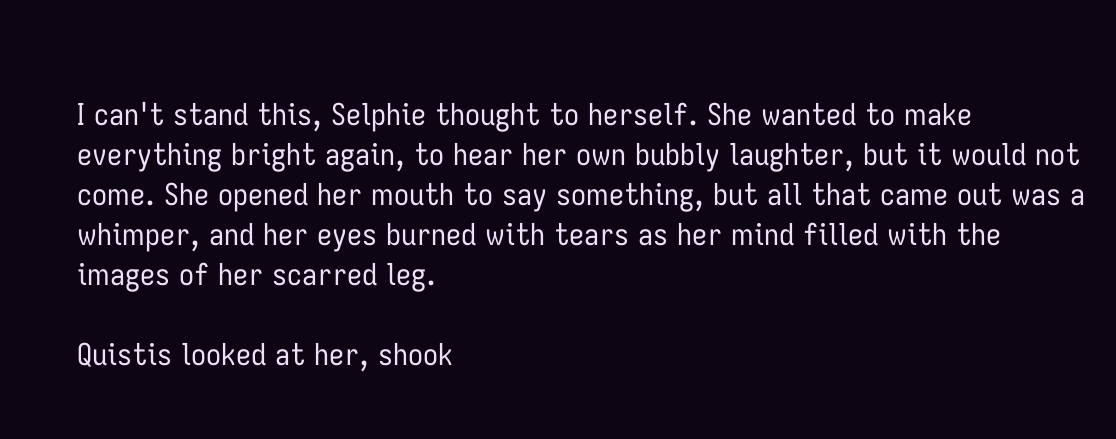I can't stand this, Selphie thought to herself. She wanted to make everything bright again, to hear her own bubbly laughter, but it would not come. She opened her mouth to say something, but all that came out was a whimper, and her eyes burned with tears as her mind filled with the images of her scarred leg.

Quistis looked at her, shook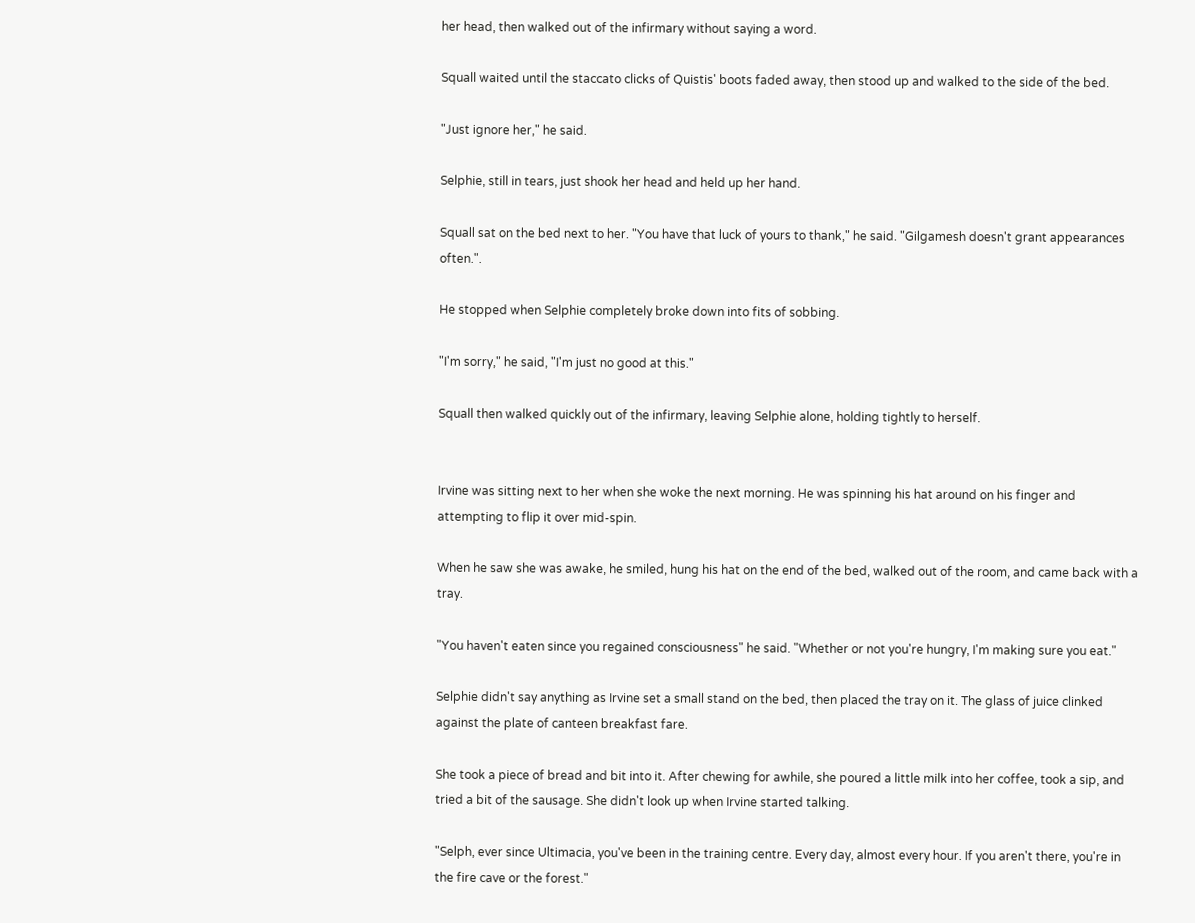her head, then walked out of the infirmary without saying a word.

Squall waited until the staccato clicks of Quistis' boots faded away, then stood up and walked to the side of the bed.

"Just ignore her," he said.

Selphie, still in tears, just shook her head and held up her hand.

Squall sat on the bed next to her. "You have that luck of yours to thank," he said. "Gilgamesh doesn't grant appearances often.".

He stopped when Selphie completely broke down into fits of sobbing.

"I'm sorry," he said, "I'm just no good at this."

Squall then walked quickly out of the infirmary, leaving Selphie alone, holding tightly to herself.


Irvine was sitting next to her when she woke the next morning. He was spinning his hat around on his finger and attempting to flip it over mid-spin.

When he saw she was awake, he smiled, hung his hat on the end of the bed, walked out of the room, and came back with a tray.

"You haven't eaten since you regained consciousness" he said. "Whether or not you're hungry, I'm making sure you eat."

Selphie didn't say anything as Irvine set a small stand on the bed, then placed the tray on it. The glass of juice clinked against the plate of canteen breakfast fare.

She took a piece of bread and bit into it. After chewing for awhile, she poured a little milk into her coffee, took a sip, and tried a bit of the sausage. She didn't look up when Irvine started talking.

"Selph, ever since Ultimacia, you've been in the training centre. Every day, almost every hour. If you aren't there, you're in the fire cave or the forest."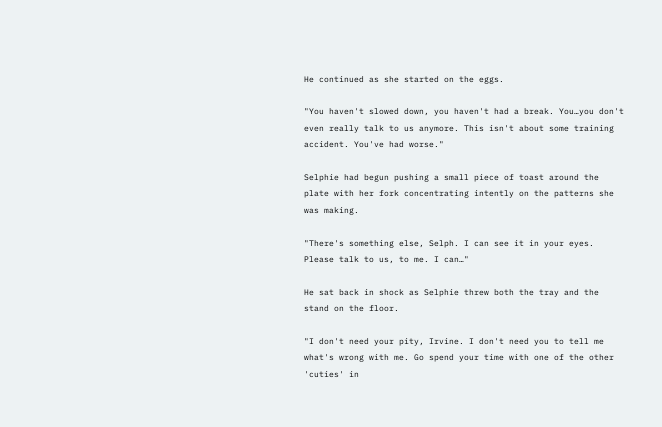He continued as she started on the eggs.

"You haven't slowed down, you haven't had a break. You…you don't even really talk to us anymore. This isn't about some training accident. You've had worse."

Selphie had begun pushing a small piece of toast around the plate with her fork concentrating intently on the patterns she was making.

"There's something else, Selph. I can see it in your eyes. Please talk to us, to me. I can…"

He sat back in shock as Selphie threw both the tray and the stand on the floor.

"I don't need your pity, Irvine. I don't need you to tell me what's wrong with me. Go spend your time with one of the other 'cuties' in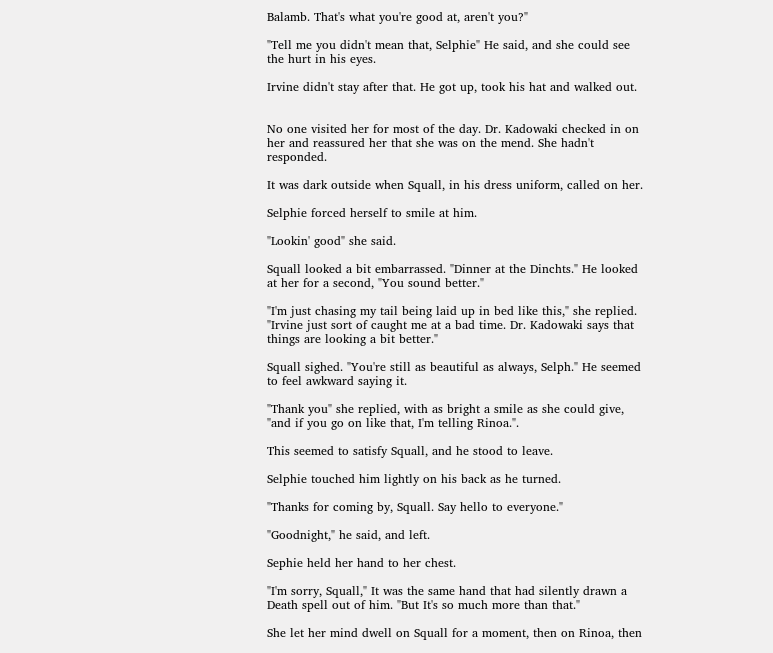Balamb. That's what you're good at, aren't you?"

"Tell me you didn't mean that, Selphie" He said, and she could see the hurt in his eyes.

Irvine didn't stay after that. He got up, took his hat and walked out.


No one visited her for most of the day. Dr. Kadowaki checked in on her and reassured her that she was on the mend. She hadn't responded.

It was dark outside when Squall, in his dress uniform, called on her.

Selphie forced herself to smile at him.

"Lookin' good" she said.

Squall looked a bit embarrassed. "Dinner at the Dinchts." He looked at her for a second, "You sound better."

"I'm just chasing my tail being laid up in bed like this," she replied. "Irvine just sort of caught me at a bad time. Dr. Kadowaki says that things are looking a bit better."

Squall sighed. "You're still as beautiful as always, Selph." He seemed to feel awkward saying it.

"Thank you" she replied, with as bright a smile as she could give, "and if you go on like that, I'm telling Rinoa.".

This seemed to satisfy Squall, and he stood to leave.

Selphie touched him lightly on his back as he turned.

"Thanks for coming by, Squall. Say hello to everyone."

"Goodnight," he said, and left.

Sephie held her hand to her chest.

"I'm sorry, Squall," It was the same hand that had silently drawn a Death spell out of him. "But It's so much more than that."

She let her mind dwell on Squall for a moment, then on Rinoa, then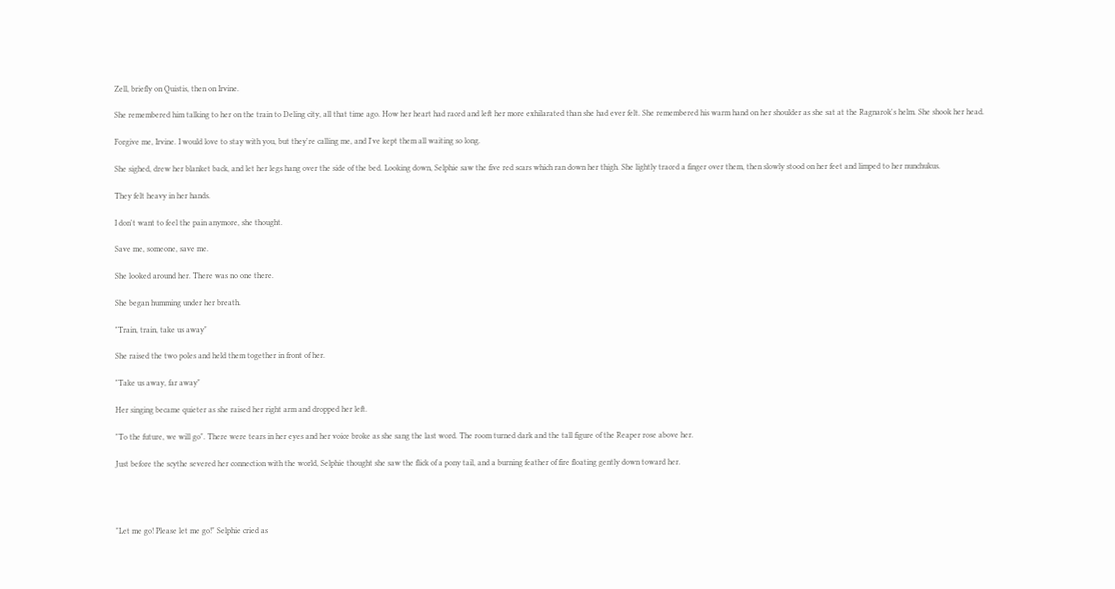Zell, briefly on Quistis, then on Irvine.

She remembered him talking to her on the train to Deling city, all that time ago. How her heart had raced and left her more exhilarated than she had ever felt. She remembered his warm hand on her shoulder as she sat at the Ragnarok's helm. She shook her head.

Forgive me, Irvine. I would love to stay with you, but they're calling me, and I've kept them all waiting so long.

She sighed, drew her blanket back, and let her legs hang over the side of the bed. Looking down, Selphie saw the five red scars which ran down her thigh. She lightly traced a finger over them, then slowly stood on her feet and limped to her nunchukus.

They felt heavy in her hands.

I don't want to feel the pain anymore, she thought.

Save me, someone, save me.

She looked around her. There was no one there.

She began humming under her breath.

"Train, train, take us away"

She raised the two poles and held them together in front of her.

"Take us away, far away"

Her singing became quieter as she raised her right arm and dropped her left.

"To the future, we will go". There were tears in her eyes and her voice broke as she sang the last word. The room turned dark and the tall figure of the Reaper rose above her.

Just before the scythe severed her connection with the world, Selphie thought she saw the flick of a pony tail, and a burning feather of fire floating gently down toward her.




"Let me go! Please let me go!" Selphie cried as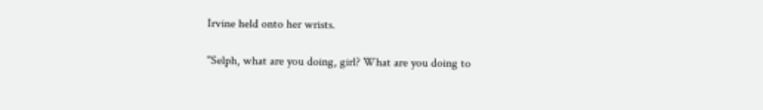Irvine held onto her wrists.

"Selph, what are you doing, girl? What are you doing to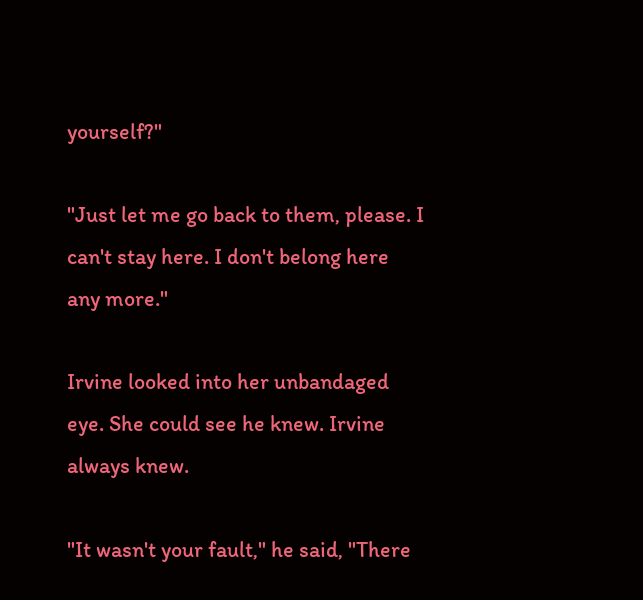yourself?"

"Just let me go back to them, please. I can't stay here. I don't belong here any more."

Irvine looked into her unbandaged eye. She could see he knew. Irvine always knew.

"It wasn't your fault," he said, "There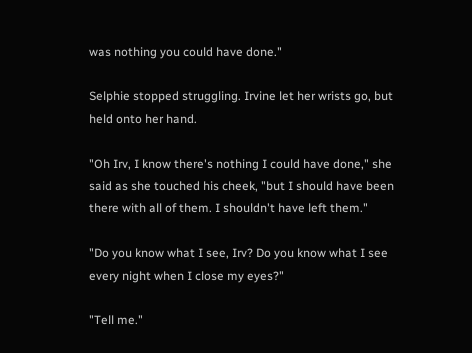was nothing you could have done."

Selphie stopped struggling. Irvine let her wrists go, but held onto her hand.

"Oh Irv, I know there's nothing I could have done," she said as she touched his cheek, "but I should have been there with all of them. I shouldn't have left them."

"Do you know what I see, Irv? Do you know what I see every night when I close my eyes?"

"Tell me."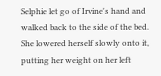Selphie let go of Irvine's hand and walked back to the side of the bed. She lowered herself slowly onto it, putting her weight on her left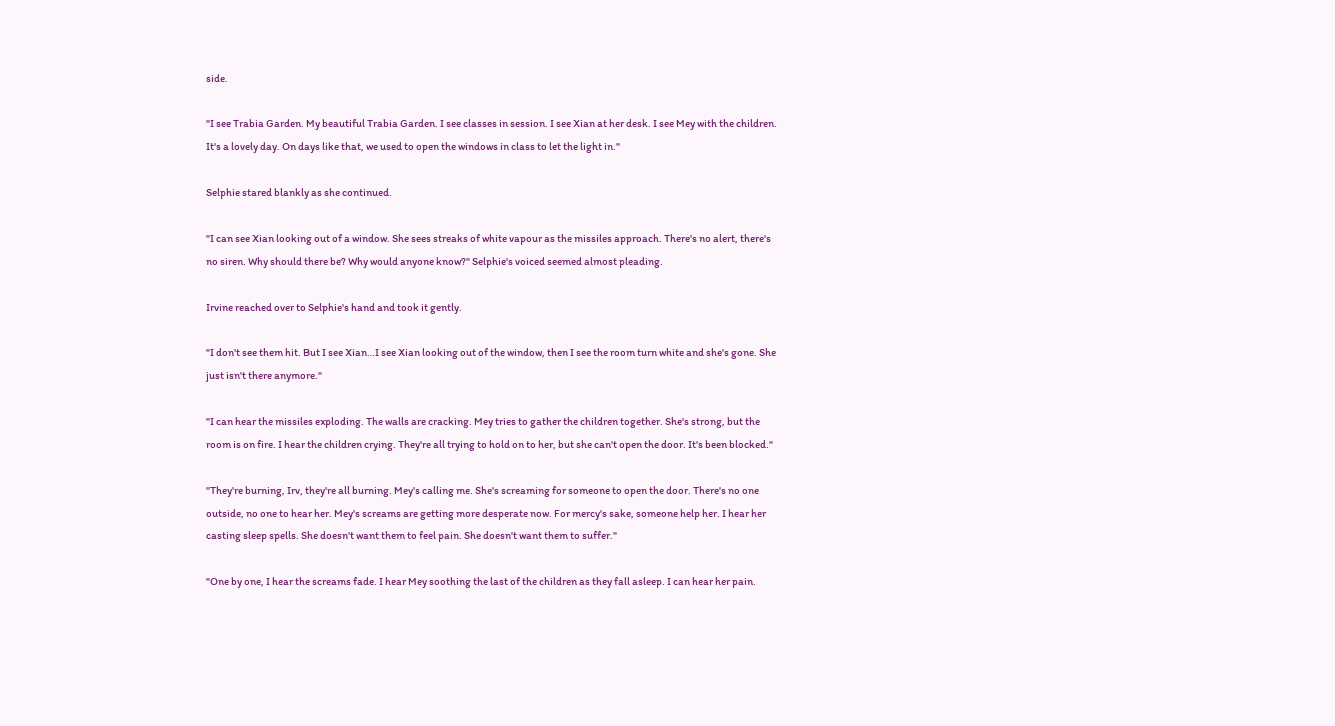side.

"I see Trabia Garden. My beautiful Trabia Garden. I see classes in session. I see Xian at her desk. I see Mey with the children. It's a lovely day. On days like that, we used to open the windows in class to let the light in."

Selphie stared blankly as she continued.

"I can see Xian looking out of a window. She sees streaks of white vapour as the missiles approach. There's no alert, there's no siren. Why should there be? Why would anyone know?" Selphie's voiced seemed almost pleading.

Irvine reached over to Selphie's hand and took it gently.

"I don't see them hit. But I see Xian…I see Xian looking out of the window, then I see the room turn white and she's gone. She just isn't there anymore."

"I can hear the missiles exploding. The walls are cracking. Mey tries to gather the children together. She's strong, but the room is on fire. I hear the children crying. They're all trying to hold on to her, but she can't open the door. It's been blocked."

"They're burning, Irv, they're all burning. Mey's calling me. She's screaming for someone to open the door. There's no one outside, no one to hear her. Mey's screams are getting more desperate now. For mercy's sake, someone help her. I hear her casting sleep spells. She doesn't want them to feel pain. She doesn't want them to suffer."

"One by one, I hear the screams fade. I hear Mey soothing the last of the children as they fall asleep. I can hear her pain.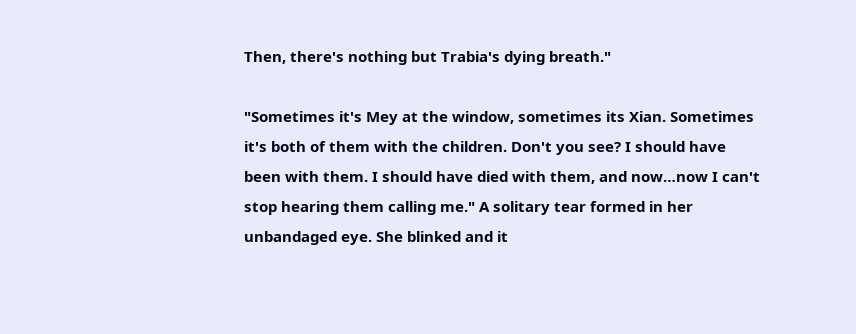Then, there's nothing but Trabia's dying breath."

"Sometimes it's Mey at the window, sometimes its Xian. Sometimes it's both of them with the children. Don't you see? I should have been with them. I should have died with them, and now…now I can't stop hearing them calling me." A solitary tear formed in her unbandaged eye. She blinked and it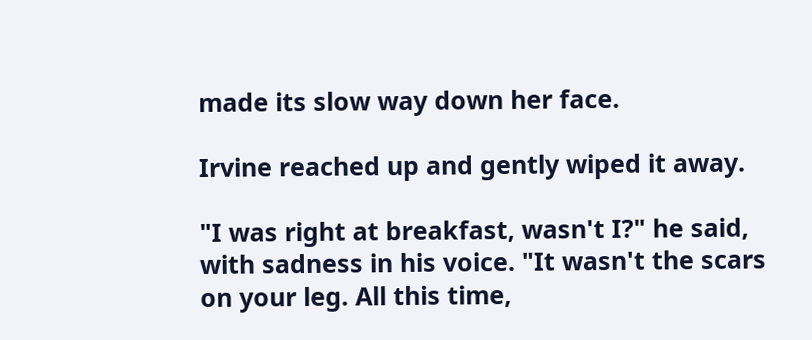made its slow way down her face.

Irvine reached up and gently wiped it away.

"I was right at breakfast, wasn't I?" he said, with sadness in his voice. "It wasn't the scars on your leg. All this time,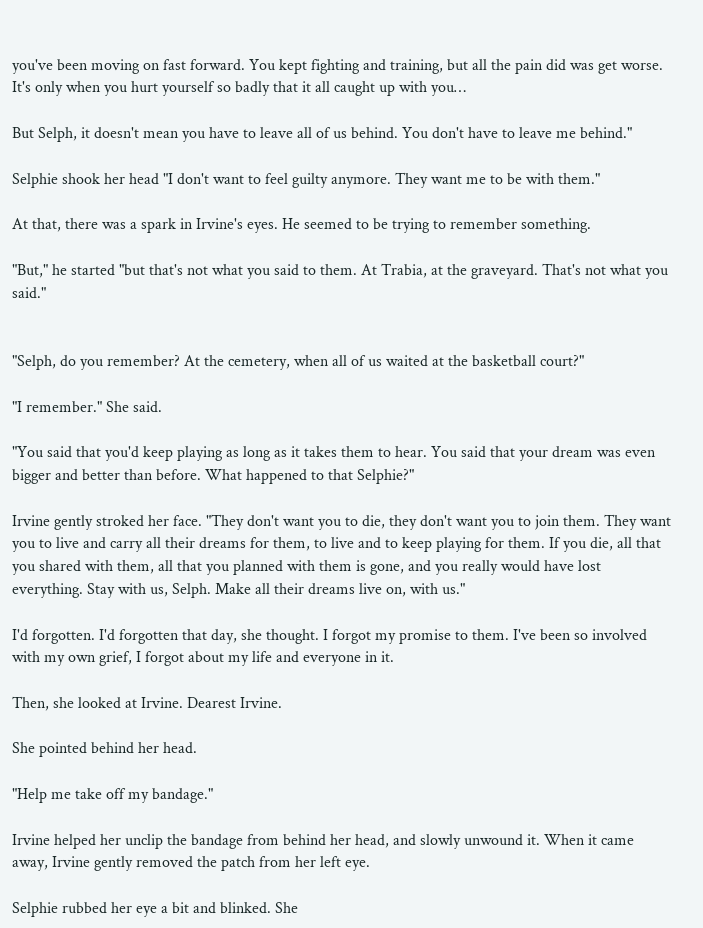you've been moving on fast forward. You kept fighting and training, but all the pain did was get worse. It's only when you hurt yourself so badly that it all caught up with you…

But Selph, it doesn't mean you have to leave all of us behind. You don't have to leave me behind."

Selphie shook her head "I don't want to feel guilty anymore. They want me to be with them."

At that, there was a spark in Irvine's eyes. He seemed to be trying to remember something.

"But," he started "but that's not what you said to them. At Trabia, at the graveyard. That's not what you said."


"Selph, do you remember? At the cemetery, when all of us waited at the basketball court?"

"I remember." She said.

"You said that you'd keep playing as long as it takes them to hear. You said that your dream was even bigger and better than before. What happened to that Selphie?"

Irvine gently stroked her face. "They don't want you to die, they don't want you to join them. They want you to live and carry all their dreams for them, to live and to keep playing for them. If you die, all that you shared with them, all that you planned with them is gone, and you really would have lost everything. Stay with us, Selph. Make all their dreams live on, with us."

I'd forgotten. I'd forgotten that day, she thought. I forgot my promise to them. I've been so involved with my own grief, I forgot about my life and everyone in it.

Then, she looked at Irvine. Dearest Irvine.

She pointed behind her head.

"Help me take off my bandage."

Irvine helped her unclip the bandage from behind her head, and slowly unwound it. When it came away, Irvine gently removed the patch from her left eye.

Selphie rubbed her eye a bit and blinked. She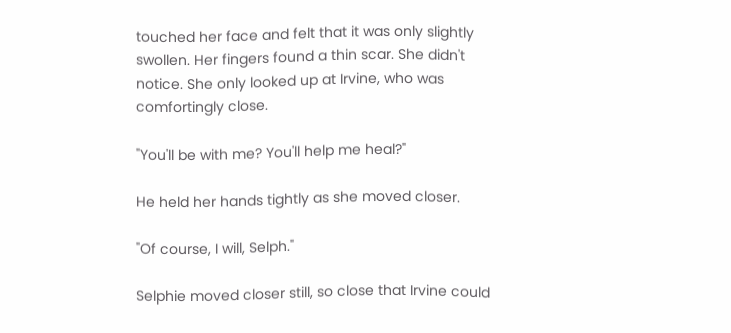touched her face and felt that it was only slightly swollen. Her fingers found a thin scar. She didn't notice. She only looked up at Irvine, who was comfortingly close.

"You'll be with me? You'll help me heal?"

He held her hands tightly as she moved closer.

"Of course, I will, Selph."

Selphie moved closer still, so close that Irvine could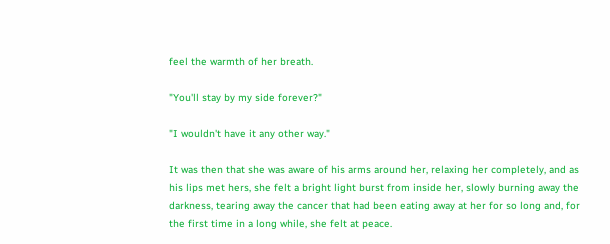feel the warmth of her breath.

"You'll stay by my side forever?"

"I wouldn't have it any other way."

It was then that she was aware of his arms around her, relaxing her completely, and as his lips met hers, she felt a bright light burst from inside her, slowly burning away the darkness, tearing away the cancer that had been eating away at her for so long and, for the first time in a long while, she felt at peace.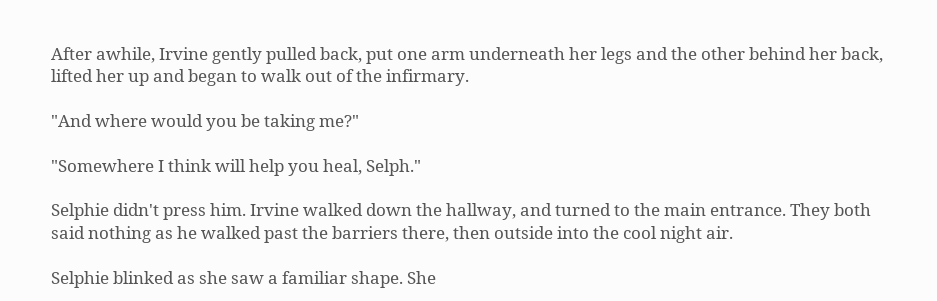After awhile, Irvine gently pulled back, put one arm underneath her legs and the other behind her back, lifted her up and began to walk out of the infirmary.

"And where would you be taking me?"

"Somewhere I think will help you heal, Selph."

Selphie didn't press him. Irvine walked down the hallway, and turned to the main entrance. They both said nothing as he walked past the barriers there, then outside into the cool night air.

Selphie blinked as she saw a familiar shape. She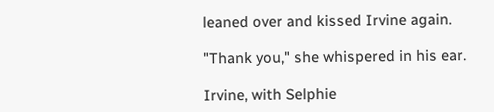leaned over and kissed Irvine again.

"Thank you," she whispered in his ear.

Irvine, with Selphie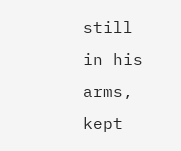still in his arms, kept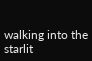walking into the starlit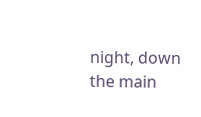night, down the main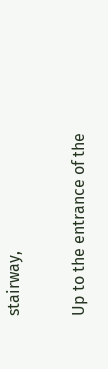stairway,

Up to the entrance of the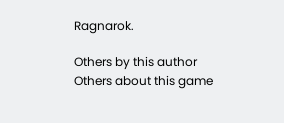Ragnarok.

Others by this author
Others about this game